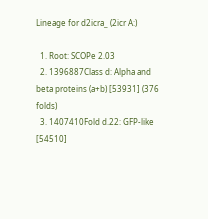Lineage for d2icra_ (2icr A:)

  1. Root: SCOPe 2.03
  2. 1396887Class d: Alpha and beta proteins (a+b) [53931] (376 folds)
  3. 1407410Fold d.22: GFP-like [54510]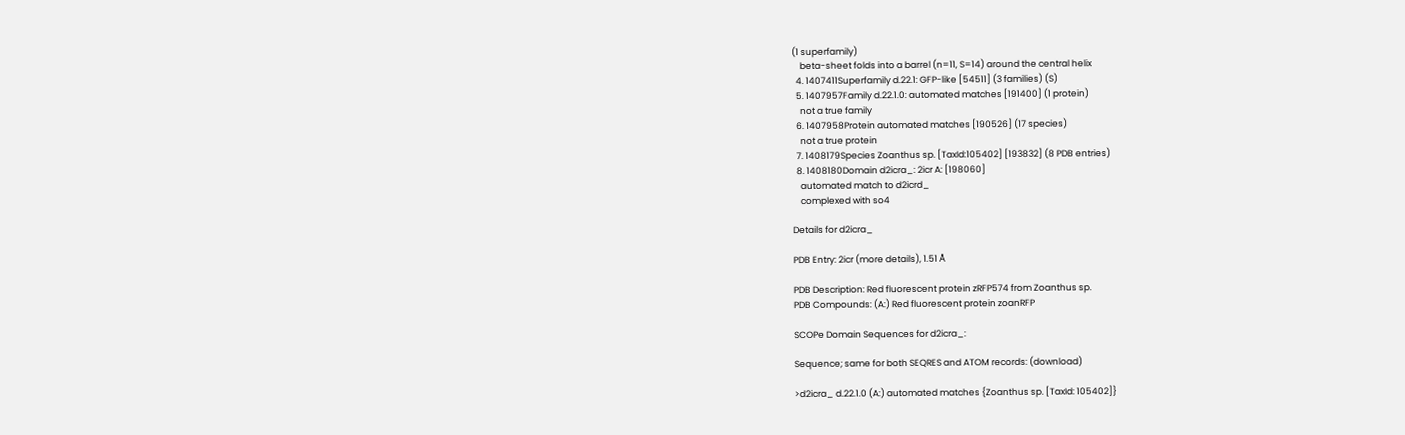(1 superfamily)
    beta-sheet folds into a barrel (n=11, S=14) around the central helix
  4. 1407411Superfamily d.22.1: GFP-like [54511] (3 families) (S)
  5. 1407957Family d.22.1.0: automated matches [191400] (1 protein)
    not a true family
  6. 1407958Protein automated matches [190526] (17 species)
    not a true protein
  7. 1408179Species Zoanthus sp. [TaxId:105402] [193832] (8 PDB entries)
  8. 1408180Domain d2icra_: 2icr A: [198060]
    automated match to d2icrd_
    complexed with so4

Details for d2icra_

PDB Entry: 2icr (more details), 1.51 Å

PDB Description: Red fluorescent protein zRFP574 from Zoanthus sp.
PDB Compounds: (A:) Red fluorescent protein zoanRFP

SCOPe Domain Sequences for d2icra_:

Sequence; same for both SEQRES and ATOM records: (download)

>d2icra_ d.22.1.0 (A:) automated matches {Zoanthus sp. [TaxId: 105402]}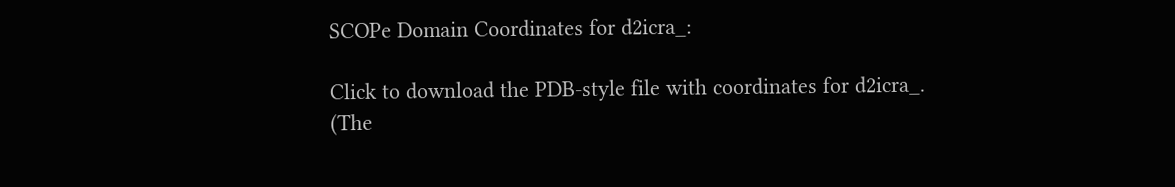SCOPe Domain Coordinates for d2icra_:

Click to download the PDB-style file with coordinates for d2icra_.
(The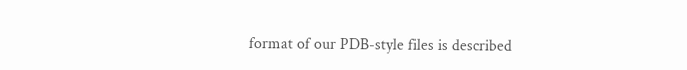format of our PDB-style files is described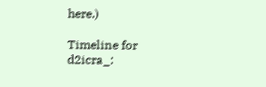here.)

Timeline for d2icra_: